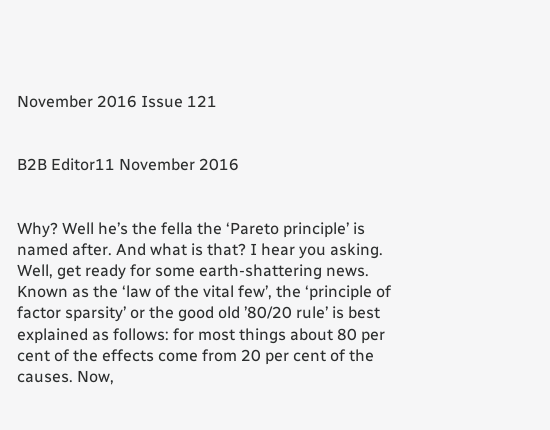November 2016 Issue 121


B2B Editor11 November 2016


Why? Well he’s the fella the ‘Pareto principle’ is named after. And what is that? I hear you asking. Well, get ready for some earth-shattering news. Known as the ‘law of the vital few’, the ‘principle of factor sparsity’ or the good old ’80/20 rule’ is best explained as follows: for most things about 80 per cent of the effects come from 20 per cent of the causes. Now,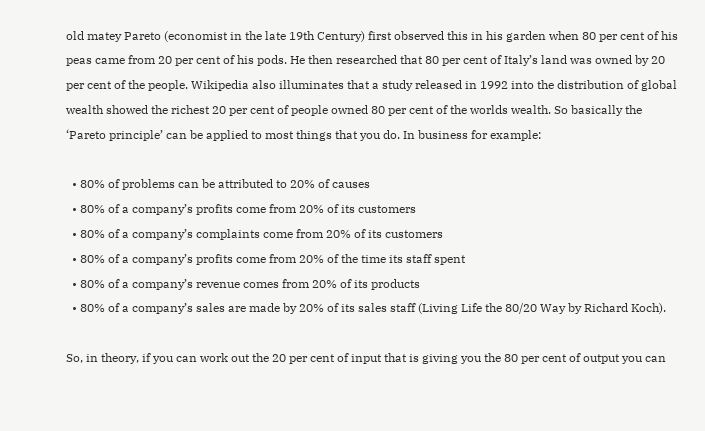old matey Pareto (economist in the late 19th Century) first observed this in his garden when 80 per cent of his peas came from 20 per cent of his pods. He then researched that 80 per cent of Italy’s land was owned by 20 per cent of the people. Wikipedia also illuminates that a study released in 1992 into the distribution of global wealth showed the richest 20 per cent of people owned 80 per cent of the worlds wealth. So basically the ‘Pareto principle’ can be applied to most things that you do. In business for example:

  • 80% of problems can be attributed to 20% of causes
  • 80% of a company’s profits come from 20% of its customers
  • 80% of a company’s complaints come from 20% of its customers
  • 80% of a company’s profits come from 20% of the time its staff spent
  • 80% of a company’s revenue comes from 20% of its products
  • 80% of a company’s sales are made by 20% of its sales staff (Living Life the 80/20 Way by Richard Koch).

So, in theory, if you can work out the 20 per cent of input that is giving you the 80 per cent of output you can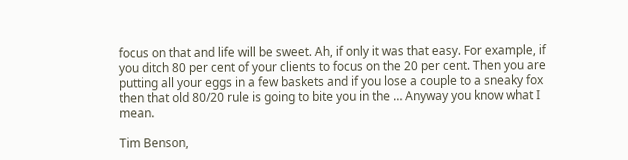focus on that and life will be sweet. Ah, if only it was that easy. For example, if you ditch 80 per cent of your clients to focus on the 20 per cent. Then you are putting all your eggs in a few baskets and if you lose a couple to a sneaky fox then that old 80/20 rule is going to bite you in the … Anyway you know what I mean.

Tim Benson,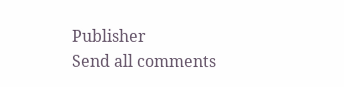Publisher
Send all comments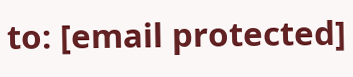to: [email protected]